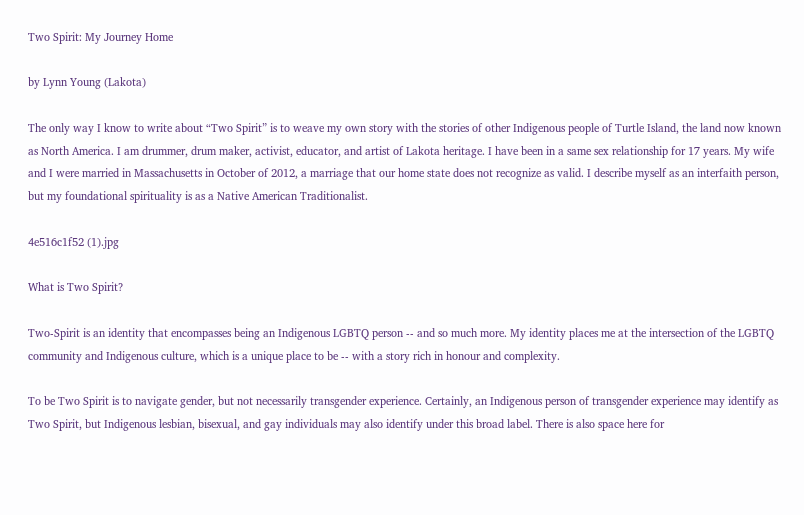Two Spirit: My Journey Home

by Lynn Young (Lakota)

The only way I know to write about “Two Spirit” is to weave my own story with the stories of other Indigenous people of Turtle Island, the land now known as North America. I am drummer, drum maker, activist, educator, and artist of Lakota heritage. I have been in a same sex relationship for 17 years. My wife and I were married in Massachusetts in October of 2012, a marriage that our home state does not recognize as valid. I describe myself as an interfaith person, but my foundational spirituality is as a Native American Traditionalist.

4e516c1f52 (1).jpg

What is Two Spirit?

Two-Spirit is an identity that encompasses being an Indigenous LGBTQ person -- and so much more. My identity places me at the intersection of the LGBTQ community and Indigenous culture, which is a unique place to be -- with a story rich in honour and complexity.

To be Two Spirit is to navigate gender, but not necessarily transgender experience. Certainly, an Indigenous person of transgender experience may identify as Two Spirit, but Indigenous lesbian, bisexual, and gay individuals may also identify under this broad label. There is also space here for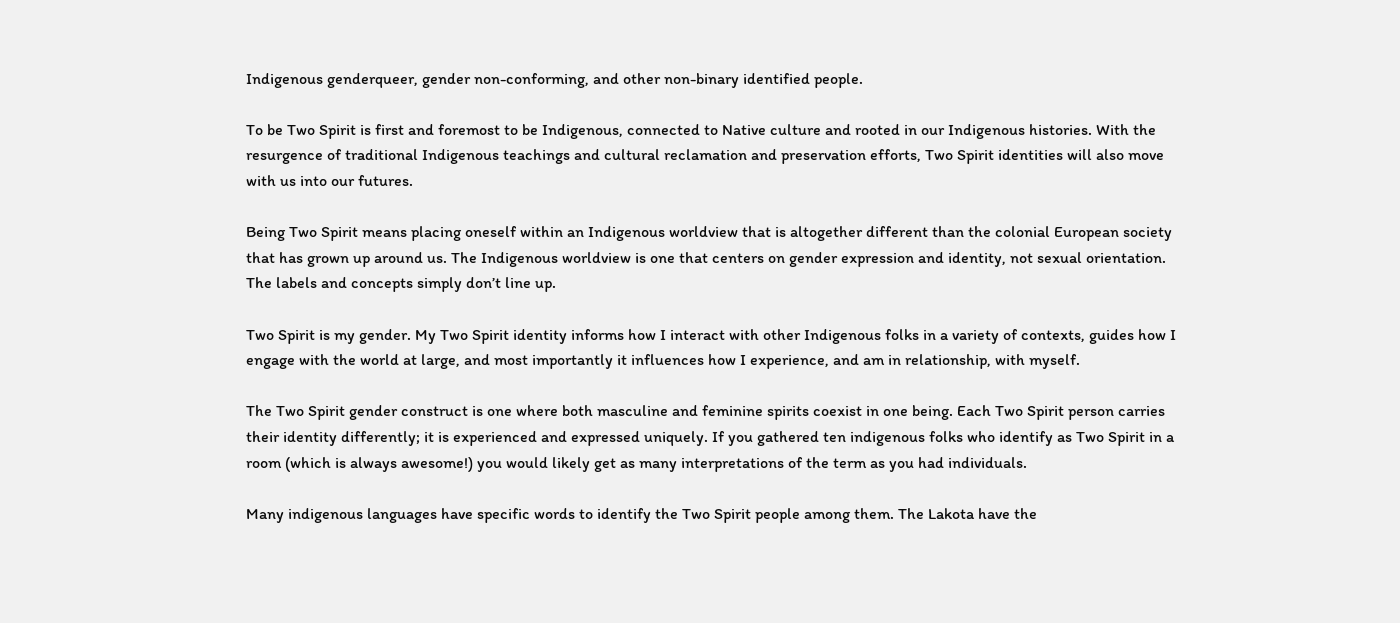Indigenous genderqueer, gender non-conforming, and other non-binary identified people.

To be Two Spirit is first and foremost to be Indigenous, connected to Native culture and rooted in our Indigenous histories. With the resurgence of traditional Indigenous teachings and cultural reclamation and preservation efforts, Two Spirit identities will also move with us into our futures.

Being Two Spirit means placing oneself within an Indigenous worldview that is altogether different than the colonial European society that has grown up around us. The Indigenous worldview is one that centers on gender expression and identity, not sexual orientation. The labels and concepts simply don’t line up.

Two Spirit is my gender. My Two Spirit identity informs how I interact with other Indigenous folks in a variety of contexts, guides how I engage with the world at large, and most importantly it influences how I experience, and am in relationship, with myself.

The Two Spirit gender construct is one where both masculine and feminine spirits coexist in one being. Each Two Spirit person carries their identity differently; it is experienced and expressed uniquely. If you gathered ten indigenous folks who identify as Two Spirit in a room (which is always awesome!) you would likely get as many interpretations of the term as you had individuals.

Many indigenous languages have specific words to identify the Two Spirit people among them. The Lakota have the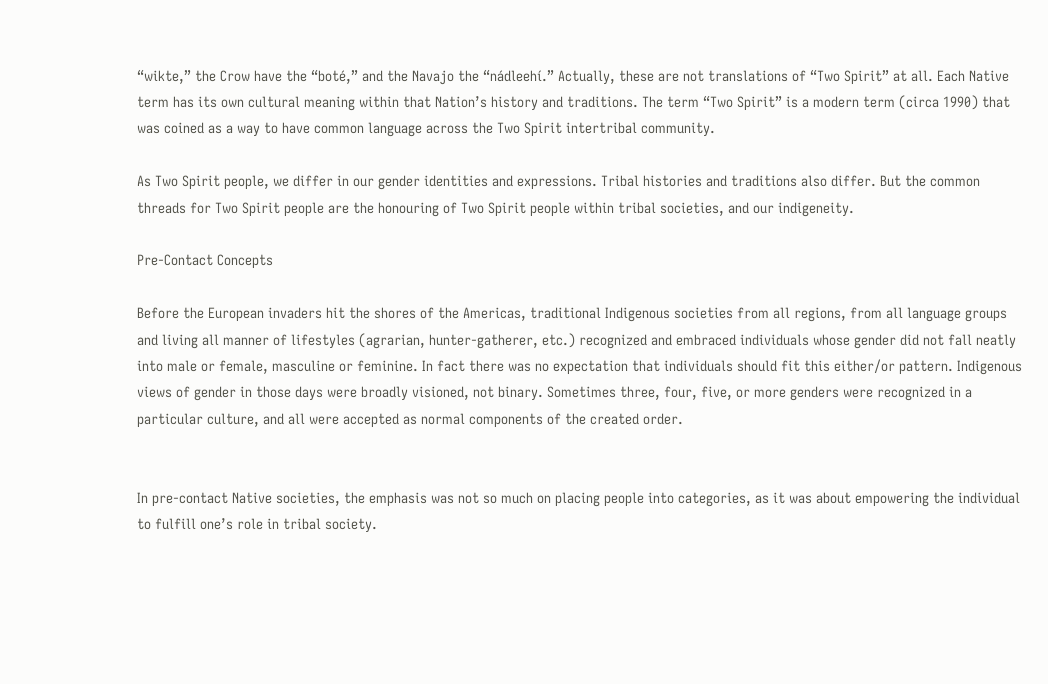“wikte,” the Crow have the “boté,” and the Navajo the “nádleehí.” Actually, these are not translations of “Two Spirit” at all. Each Native term has its own cultural meaning within that Nation’s history and traditions. The term “Two Spirit” is a modern term (circa 1990) that was coined as a way to have common language across the Two Spirit intertribal community.

As Two Spirit people, we differ in our gender identities and expressions. Tribal histories and traditions also differ. But the common threads for Two Spirit people are the honouring of Two Spirit people within tribal societies, and our indigeneity.

Pre-Contact Concepts

Before the European invaders hit the shores of the Americas, traditional Indigenous societies from all regions, from all language groups and living all manner of lifestyles (agrarian, hunter-gatherer, etc.) recognized and embraced individuals whose gender did not fall neatly into male or female, masculine or feminine. In fact there was no expectation that individuals should fit this either/or pattern. Indigenous views of gender in those days were broadly visioned, not binary. Sometimes three, four, five, or more genders were recognized in a particular culture, and all were accepted as normal components of the created order.


In pre-contact Native societies, the emphasis was not so much on placing people into categories, as it was about empowering the individual to fulfill one’s role in tribal society.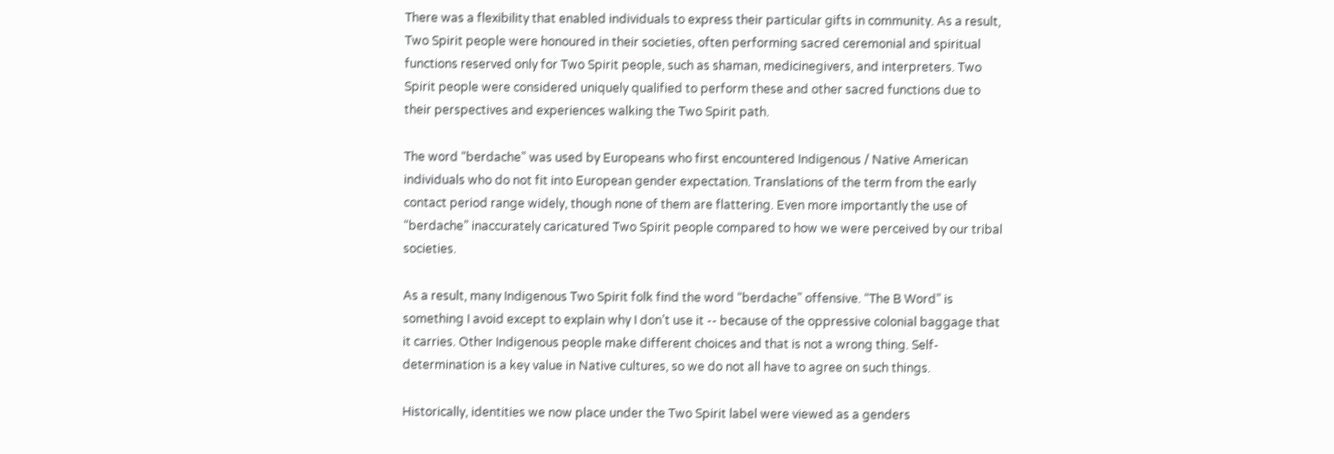There was a flexibility that enabled individuals to express their particular gifts in community. As a result, Two Spirit people were honoured in their societies, often performing sacred ceremonial and spiritual functions reserved only for Two Spirit people, such as shaman, medicinegivers, and interpreters. Two Spirit people were considered uniquely qualified to perform these and other sacred functions due to their perspectives and experiences walking the Two Spirit path.

The word “berdache” was used by Europeans who first encountered Indigenous / Native American individuals who do not fit into European gender expectation. Translations of the term from the early contact period range widely, though none of them are flattering. Even more importantly the use of “berdache” inaccurately caricatured Two Spirit people compared to how we were perceived by our tribal societies.

As a result, many Indigenous Two Spirit folk find the word “berdache” offensive. “The B Word” is something I avoid except to explain why I don’t use it -- because of the oppressive colonial baggage that it carries. Other Indigenous people make different choices and that is not a wrong thing. Self-determination is a key value in Native cultures, so we do not all have to agree on such things.

Historically, identities we now place under the Two Spirit label were viewed as a genders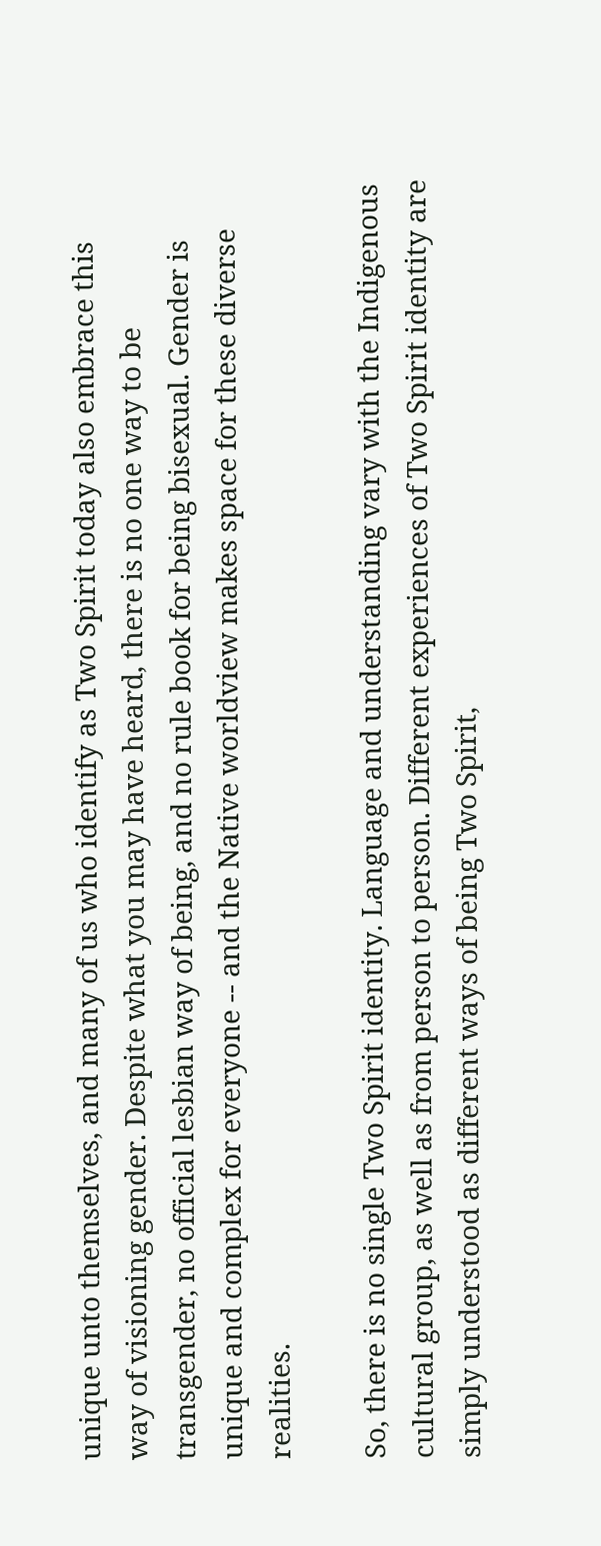unique unto themselves, and many of us who identify as Two Spirit today also embrace this way of visioning gender. Despite what you may have heard, there is no one way to be transgender, no official lesbian way of being, and no rule book for being bisexual. Gender is unique and complex for everyone -- and the Native worldview makes space for these diverse realities.

So, there is no single Two Spirit identity. Language and understanding vary with the Indigenous cultural group, as well as from person to person. Different experiences of Two Spirit identity are simply understood as different ways of being Two Spirit,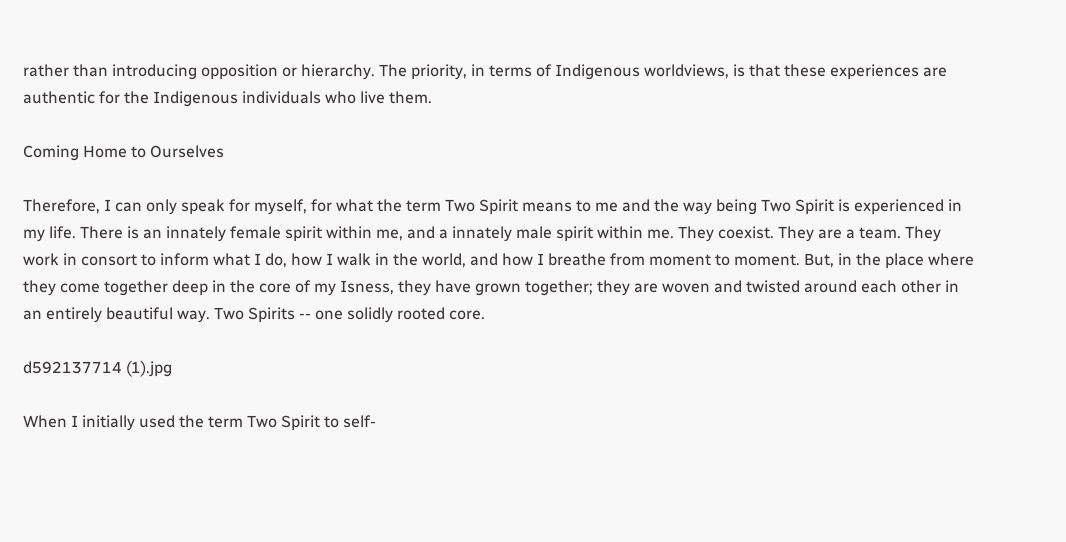rather than introducing opposition or hierarchy. The priority, in terms of Indigenous worldviews, is that these experiences are authentic for the Indigenous individuals who live them.

Coming Home to Ourselves

Therefore, I can only speak for myself, for what the term Two Spirit means to me and the way being Two Spirit is experienced in my life. There is an innately female spirit within me, and a innately male spirit within me. They coexist. They are a team. They work in consort to inform what I do, how I walk in the world, and how I breathe from moment to moment. But, in the place where they come together deep in the core of my Isness, they have grown together; they are woven and twisted around each other in an entirely beautiful way. Two Spirits -- one solidly rooted core.

d592137714 (1).jpg

When I initially used the term Two Spirit to self-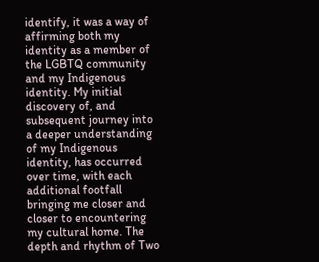identify, it was a way of affirming both my identity as a member of the LGBTQ community and my Indigenous identity. My initial discovery of, and subsequent journey into a deeper understanding of my Indigenous identity, has occurred over time, with each additional footfall bringing me closer and closer to encountering my cultural home. The depth and rhythm of Two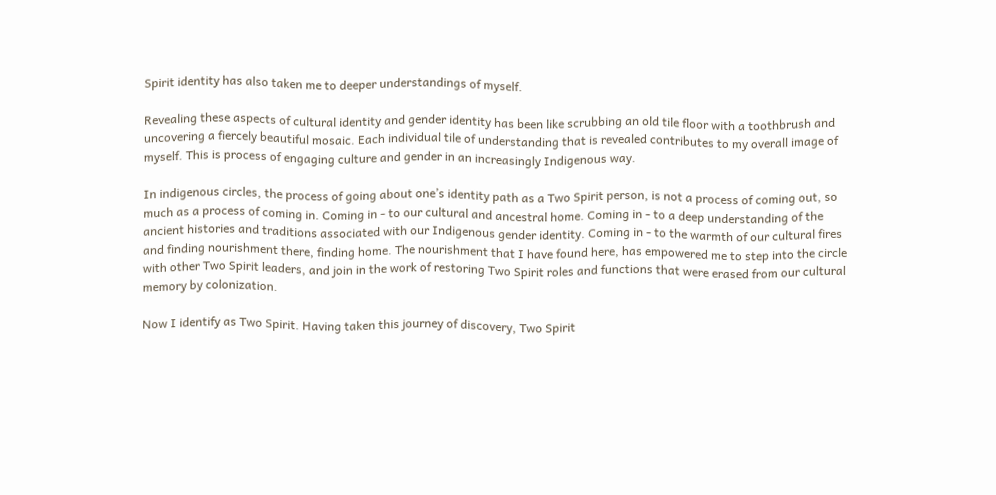Spirit identity has also taken me to deeper understandings of myself.

Revealing these aspects of cultural identity and gender identity has been like scrubbing an old tile floor with a toothbrush and uncovering a fiercely beautiful mosaic. Each individual tile of understanding that is revealed contributes to my overall image of myself. This is process of engaging culture and gender in an increasingly Indigenous way.

In indigenous circles, the process of going about one’s identity path as a Two Spirit person, is not a process of coming out, so much as a process of coming in. Coming in - to our cultural and ancestral home. Coming in - to a deep understanding of the ancient histories and traditions associated with our Indigenous gender identity. Coming in - to the warmth of our cultural fires and finding nourishment there, finding home. The nourishment that I have found here, has empowered me to step into the circle with other Two Spirit leaders, and join in the work of restoring Two Spirit roles and functions that were erased from our cultural memory by colonization.

Now I identify as Two Spirit. Having taken this journey of discovery, Two Spirit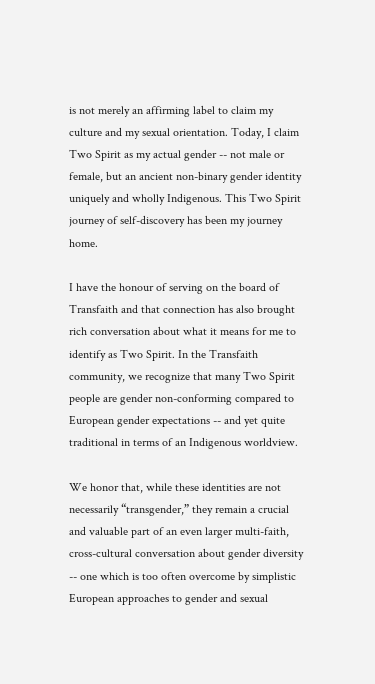is not merely an affirming label to claim my culture and my sexual orientation. Today, I claim Two Spirit as my actual gender -- not male or female, but an ancient non-binary gender identity uniquely and wholly Indigenous. This Two Spirit journey of self-discovery has been my journey home.

I have the honour of serving on the board of Transfaith and that connection has also brought rich conversation about what it means for me to identify as Two Spirit. In the Transfaith community, we recognize that many Two Spirit people are gender non-conforming compared to European gender expectations -- and yet quite traditional in terms of an Indigenous worldview.

We honor that, while these identities are not necessarily “transgender,” they remain a crucial and valuable part of an even larger multi-faith, cross-cultural conversation about gender diversity -- one which is too often overcome by simplistic European approaches to gender and sexual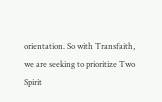orientation. So with Transfaith, we are seeking to prioritize Two Spirit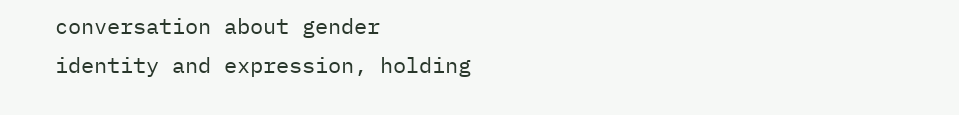conversation about gender identity and expression, holding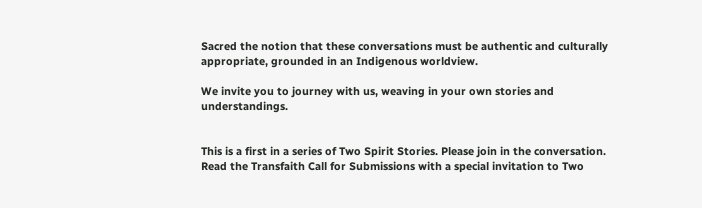Sacred the notion that these conversations must be authentic and culturally appropriate, grounded in an Indigenous worldview.

We invite you to journey with us, weaving in your own stories and understandings.


This is a first in a series of Two Spirit Stories. Please join in the conversation. Read the Transfaith Call for Submissions with a special invitation to Two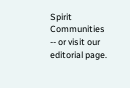Spirit Communities -- or visit our editorial page.